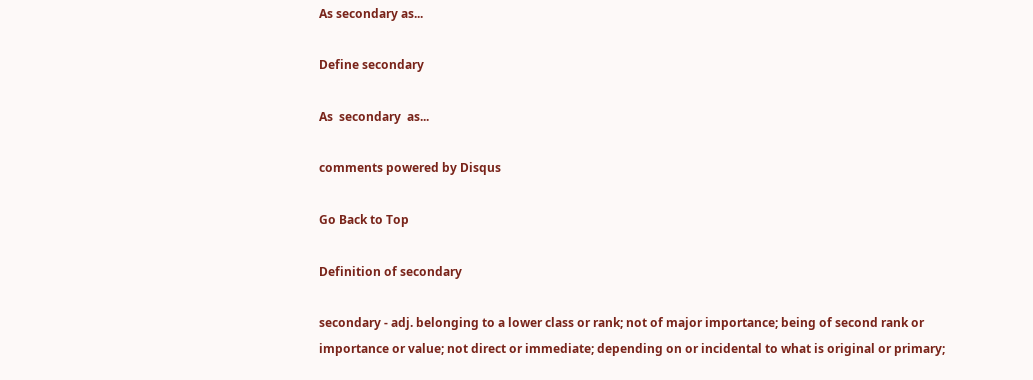As secondary as...

Define secondary

As  secondary  as...

comments powered by Disqus

Go Back to Top

Definition of secondary

secondary - adj. belonging to a lower class or rank; not of major importance; being of second rank or importance or value; not direct or immediate; depending on or incidental to what is original or primary;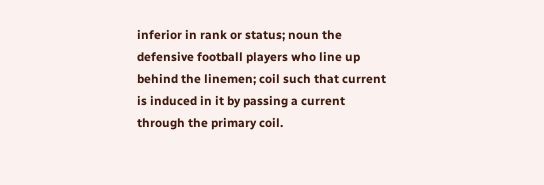inferior in rank or status; noun the defensive football players who line up behind the linemen; coil such that current is induced in it by passing a current through the primary coil.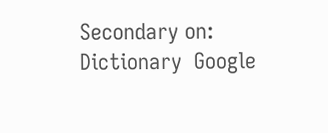Secondary on: Dictionary  Google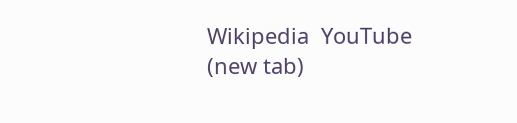Wikipedia  YouTube (new tab)